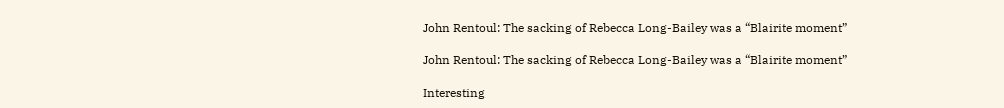John Rentoul: The sacking of Rebecca Long-Bailey was a “Blairite moment”

John Rentoul: The sacking of Rebecca Long-Bailey was a “Blairite moment”

Interesting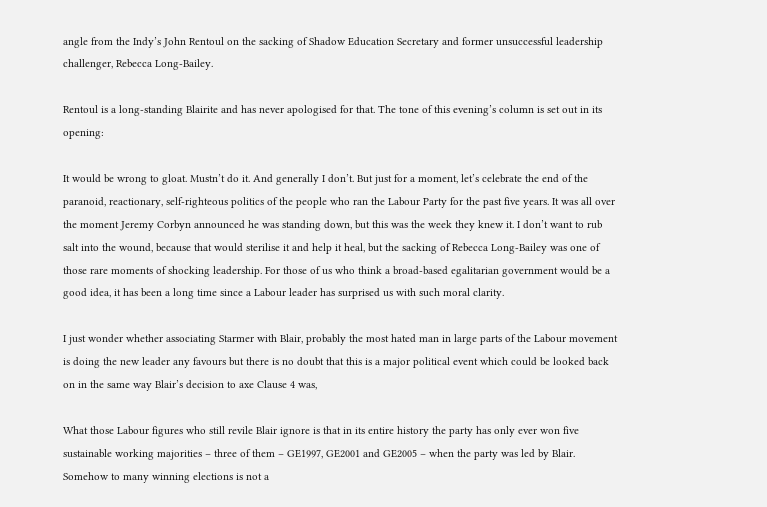angle from the Indy’s John Rentoul on the sacking of Shadow Education Secretary and former unsuccessful leadership challenger, Rebecca Long-Bailey.

Rentoul is a long-standing Blairite and has never apologised for that. The tone of this evening’s column is set out in its opening:

It would be wrong to gloat. Mustn’t do it. And generally I don’t. But just for a moment, let’s celebrate the end of the paranoid, reactionary, self-righteous politics of the people who ran the Labour Party for the past five years. It was all over the moment Jeremy Corbyn announced he was standing down, but this was the week they knew it. I don’t want to rub salt into the wound, because that would sterilise it and help it heal, but the sacking of Rebecca Long-Bailey was one of those rare moments of shocking leadership. For those of us who think a broad-based egalitarian government would be a good idea, it has been a long time since a Labour leader has surprised us with such moral clarity.

I just wonder whether associating Starmer with Blair, probably the most hated man in large parts of the Labour movement is doing the new leader any favours but there is no doubt that this is a major political event which could be looked back on in the same way Blair’s decision to axe Clause 4 was,

What those Labour figures who still revile Blair ignore is that in its entire history the party has only ever won five sustainable working majorities – three of them – GE1997, GE2001 and GE2005 – when the party was led by Blair. Somehow to many winning elections is not a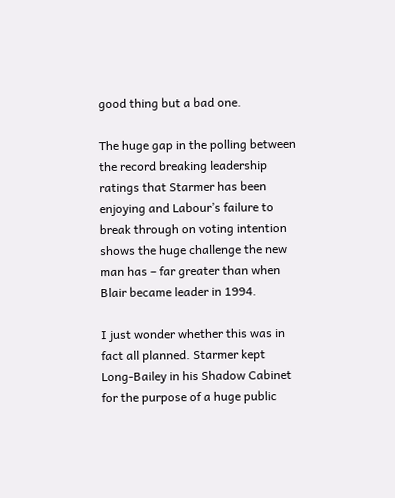good thing but a bad one.

The huge gap in the polling between the record breaking leadership ratings that Starmer has been enjoying and Labour’s failure to break through on voting intention shows the huge challenge the new man has – far greater than when Blair became leader in 1994.

I just wonder whether this was in fact all planned. Starmer kept Long-Bailey in his Shadow Cabinet for the purpose of a huge public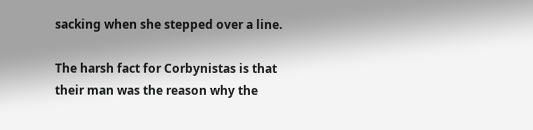sacking when she stepped over a line.

The harsh fact for Corbynistas is that their man was the reason why the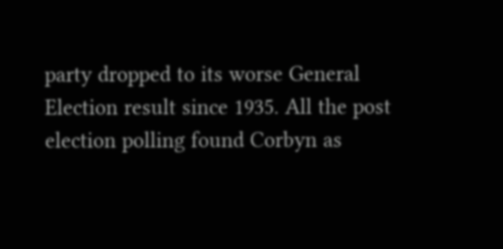party dropped to its worse General Election result since 1935. All the post election polling found Corbyn as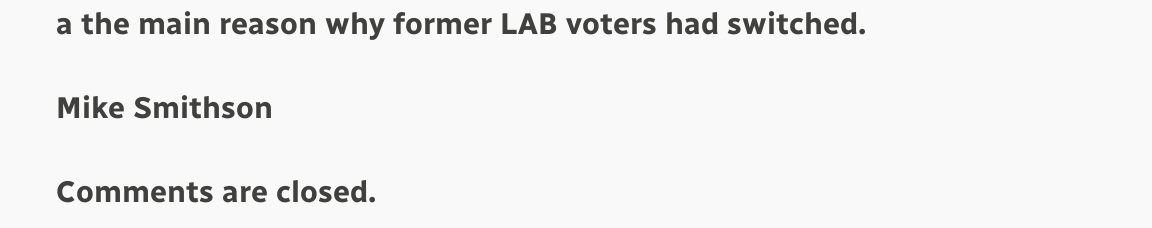a the main reason why former LAB voters had switched.

Mike Smithson

Comments are closed.